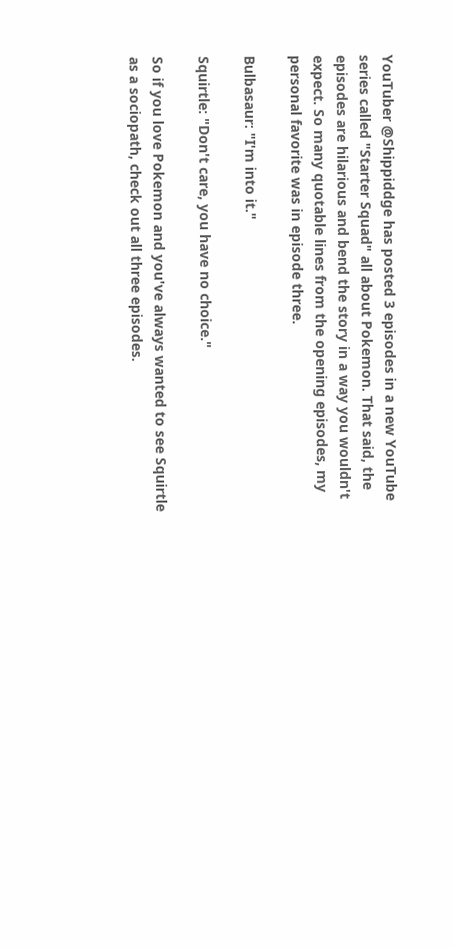YouTuber @Shippiddge has posted 3 episodes in a new YouTube series called "Starter Squad" all about Pokemon. That said, the episodes are hilarious and bend the story in a way you wouldn't expect. So many quotable lines from the opening episodes, my personal favorite was in episode three.

Bulbasaur: "I'm into it."

Squirtle: "Don't care, you have no choice."

So if you love Pokemon and you've always wanted to see Squirtle as a sociopath, check out all three episodes.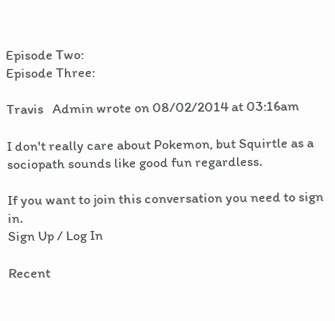Episode Two:
Episode Three:

Travis   Admin wrote on 08/02/2014 at 03:16am

I don't really care about Pokemon, but Squirtle as a sociopath sounds like good fun regardless.

If you want to join this conversation you need to sign in.
Sign Up / Log In

Recent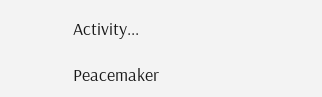Activity...

Peacemaker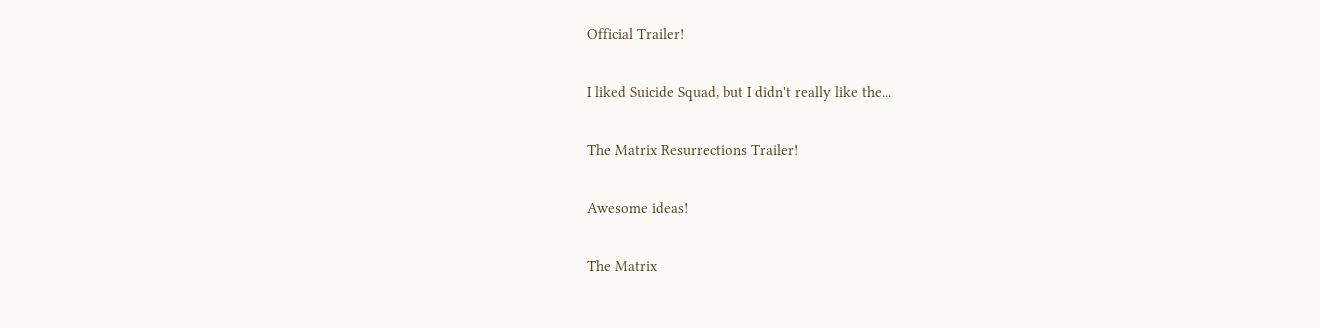Official Trailer!

I liked Suicide Squad, but I didn't really like the...

The Matrix Resurrections Trailer!

Awesome ideas!

The Matrix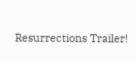Resurrections Trailer!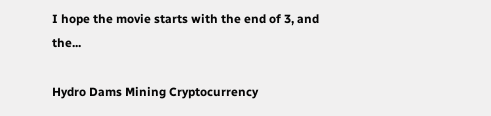I hope the movie starts with the end of 3, and the...

Hydro Dams Mining Cryptocurrency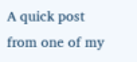A quick post from one of my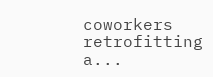coworkers retrofitting a...